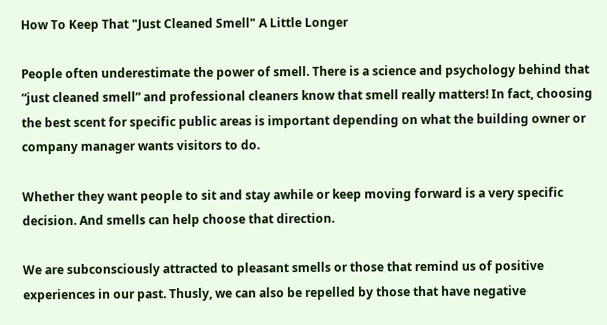How To Keep That "Just Cleaned Smell" A Little Longer

People often underestimate the power of smell. There is a science and psychology behind that “just cleaned smell” and professional cleaners know that smell really matters! In fact, choosing the best scent for specific public areas is important depending on what the building owner or company manager wants visitors to do.

Whether they want people to sit and stay awhile or keep moving forward is a very specific decision. And smells can help choose that direction.

We are subconsciously attracted to pleasant smells or those that remind us of positive experiences in our past. Thusly, we can also be repelled by those that have negative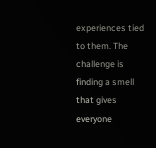experiences tied to them. The challenge is finding a smell that gives everyone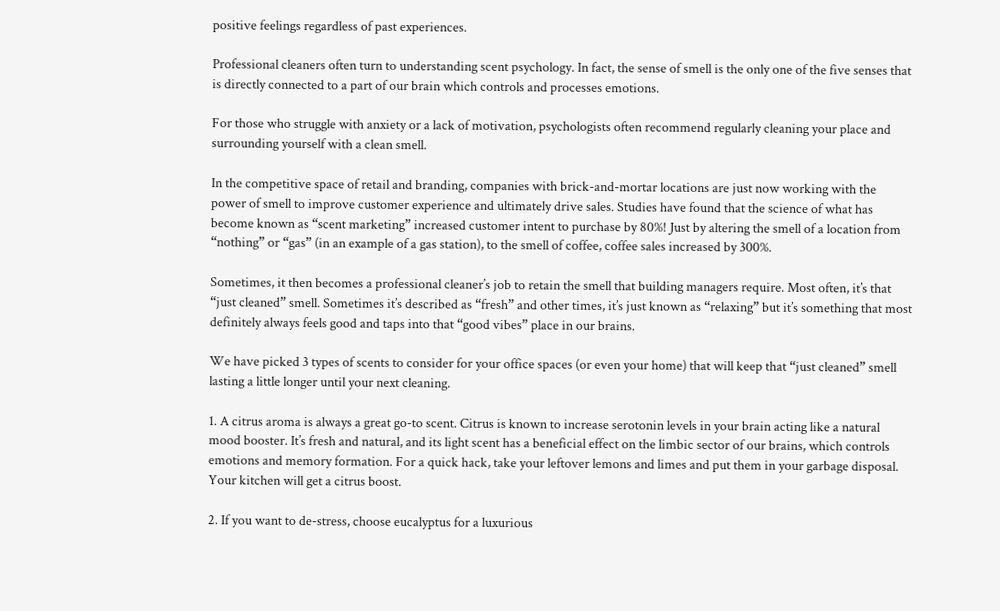positive feelings regardless of past experiences.

Professional cleaners often turn to understanding scent psychology. In fact, the sense of smell is the only one of the five senses that is directly connected to a part of our brain which controls and processes emotions.

For those who struggle with anxiety or a lack of motivation, psychologists often recommend regularly cleaning your place and surrounding yourself with a clean smell.

In the competitive space of retail and branding, companies with brick-and-mortar locations are just now working with the power of smell to improve customer experience and ultimately drive sales. Studies have found that the science of what has become known as “scent marketing” increased customer intent to purchase by 80%! Just by altering the smell of a location from “nothing” or “gas” (in an example of a gas station), to the smell of coffee, coffee sales increased by 300%.

Sometimes, it then becomes a professional cleaner’s job to retain the smell that building managers require. Most often, it’s that “just cleaned” smell. Sometimes it’s described as “fresh” and other times, it’s just known as “relaxing” but it’s something that most definitely always feels good and taps into that “good vibes” place in our brains.

We have picked 3 types of scents to consider for your office spaces (or even your home) that will keep that “just cleaned” smell lasting a little longer until your next cleaning.

1. A citrus aroma is always a great go-to scent. Citrus is known to increase serotonin levels in your brain acting like a natural mood booster. It’s fresh and natural, and its light scent has a beneficial effect on the limbic sector of our brains, which controls emotions and memory formation. For a quick hack, take your leftover lemons and limes and put them in your garbage disposal. Your kitchen will get a citrus boost.

2. If you want to de-stress, choose eucalyptus for a luxurious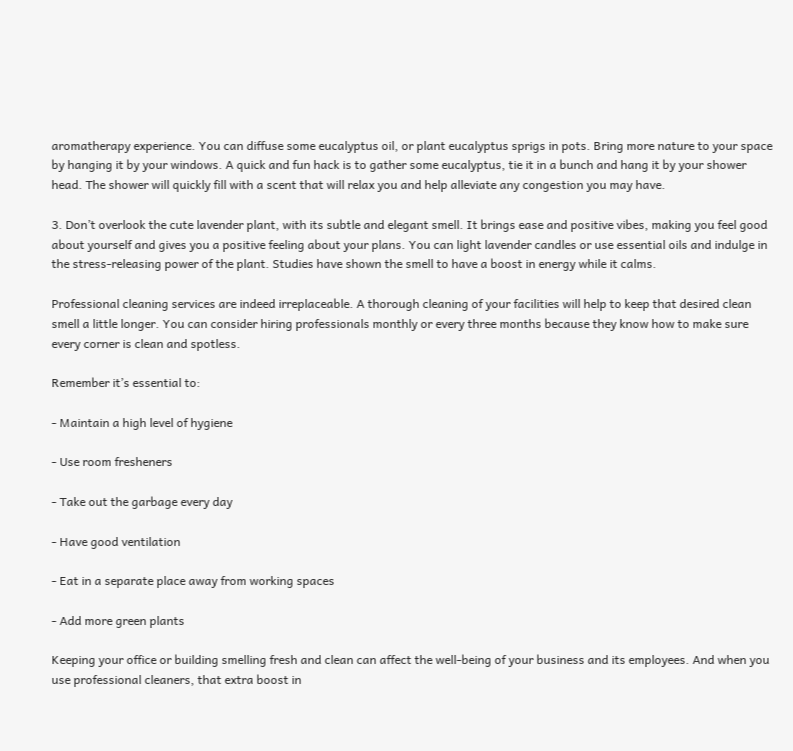aromatherapy experience. You can diffuse some eucalyptus oil, or plant eucalyptus sprigs in pots. Bring more nature to your space by hanging it by your windows. A quick and fun hack is to gather some eucalyptus, tie it in a bunch and hang it by your shower head. The shower will quickly fill with a scent that will relax you and help alleviate any congestion you may have.

3. Don’t overlook the cute lavender plant, with its subtle and elegant smell. It brings ease and positive vibes, making you feel good about yourself and gives you a positive feeling about your plans. You can light lavender candles or use essential oils and indulge in the stress-releasing power of the plant. Studies have shown the smell to have a boost in energy while it calms.

Professional cleaning services are indeed irreplaceable. A thorough cleaning of your facilities will help to keep that desired clean smell a little longer. You can consider hiring professionals monthly or every three months because they know how to make sure every corner is clean and spotless.

Remember it’s essential to:

- Maintain a high level of hygiene

- Use room fresheners

- Take out the garbage every day

- Have good ventilation

- Eat in a separate place away from working spaces

- Add more green plants

Keeping your office or building smelling fresh and clean can affect the well-being of your business and its employees. And when you use professional cleaners, that extra boost in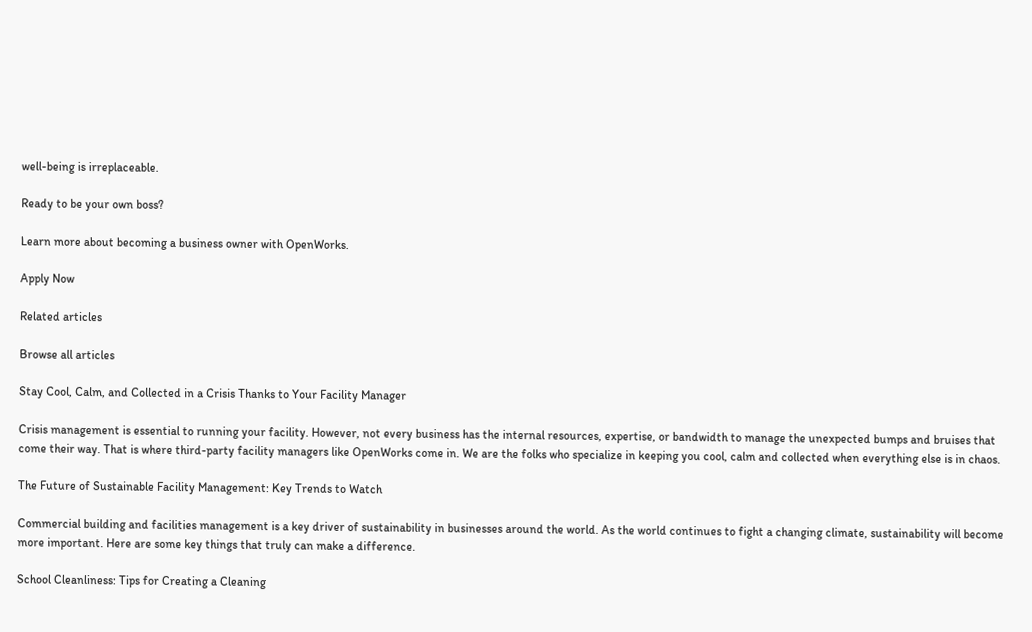well-being is irreplaceable.

Ready to be your own boss?

Learn more about becoming a business owner with OpenWorks.

Apply Now

Related articles

Browse all articles

Stay Cool, Calm, and Collected in a Crisis Thanks to Your Facility Manager

Crisis management is essential to running your facility. However, not every business has the internal resources, expertise, or bandwidth to manage the unexpected bumps and bruises that come their way. That is where third-party facility managers like OpenWorks come in. We are the folks who specialize in keeping you cool, calm and collected when everything else is in chaos.

The Future of Sustainable Facility Management: Key Trends to Watch

Commercial building and facilities management is a key driver of sustainability in businesses around the world. As the world continues to fight a changing climate, sustainability will become more important. Here are some key things that truly can make a difference.

School Cleanliness: Tips for Creating a Cleaning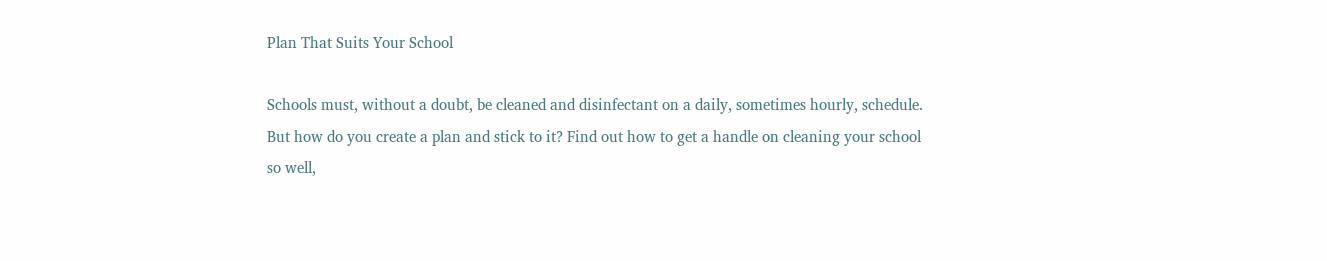Plan That Suits Your School

Schools must, without a doubt, be cleaned and disinfectant on a daily, sometimes hourly, schedule. But how do you create a plan and stick to it? Find out how to get a handle on cleaning your school so well,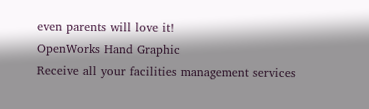even parents will love it!
OpenWorks Hand Graphic
Receive all your facilities management services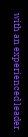with an experienced leader.